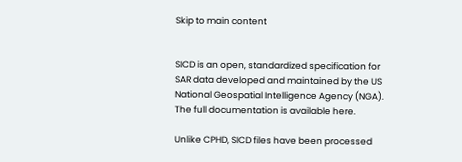Skip to main content


SICD is an open, standardized specification for SAR data developed and maintained by the US National Geospatial Intelligence Agency (NGA). The full documentation is available here.

Unlike CPHD, SICD files have been processed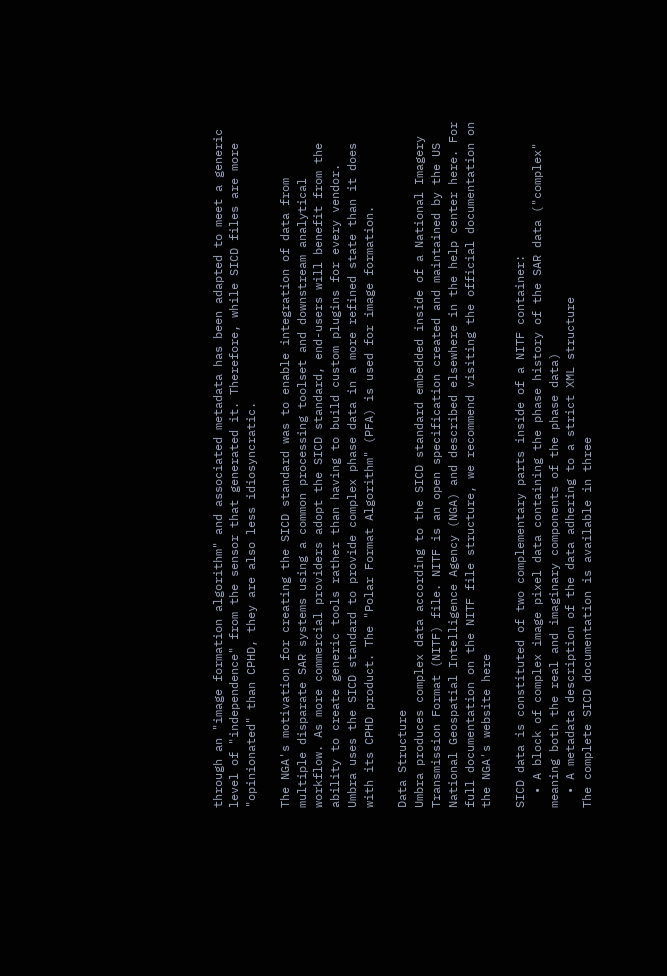through an "image formation algorithm" and associated metadata has been adapted to meet a generic level of "independence" from the sensor that generated it. Therefore, while SICD files are more "opinionated" than CPHD, they are also less idiosyncratic.

The NGA's motivation for creating the SICD standard was to enable integration of data from multiple disparate SAR systems using a common processing toolset and downstream analytical workflow. As more commercial providers adopt the SICD standard, end-users will benefit from the ability to create generic tools rather than having to build custom plugins for every vendor.
Umbra uses the SICD standard to provide complex phase data in a more refined state than it does with its CPHD product. The "Polar Format Algorithm" (PFA) is used for image formation.

Data Structure
Umbra produces complex data according to the SICD standard embedded inside of a National Imagery Transmission Format (NITF) file. NITF is an open specification created and maintained by the US National Geospatial Intelligence Agency (NGA) and described elsewhere in the help center here. For full documentation on the NITF file structure, we recommend visiting the official documentation on the NGA's website here

SICD data is constituted of two complementary parts inside of a NITF container:
  • A block of complex image pixel data containing the phase history of the SAR data ("complex" meaning both the real and imaginary components of the phase data)
  • A metadata description of the data adhering to a strict XML structure
The complete SICD documentation is available in three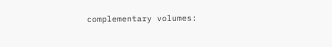complementary volumes: